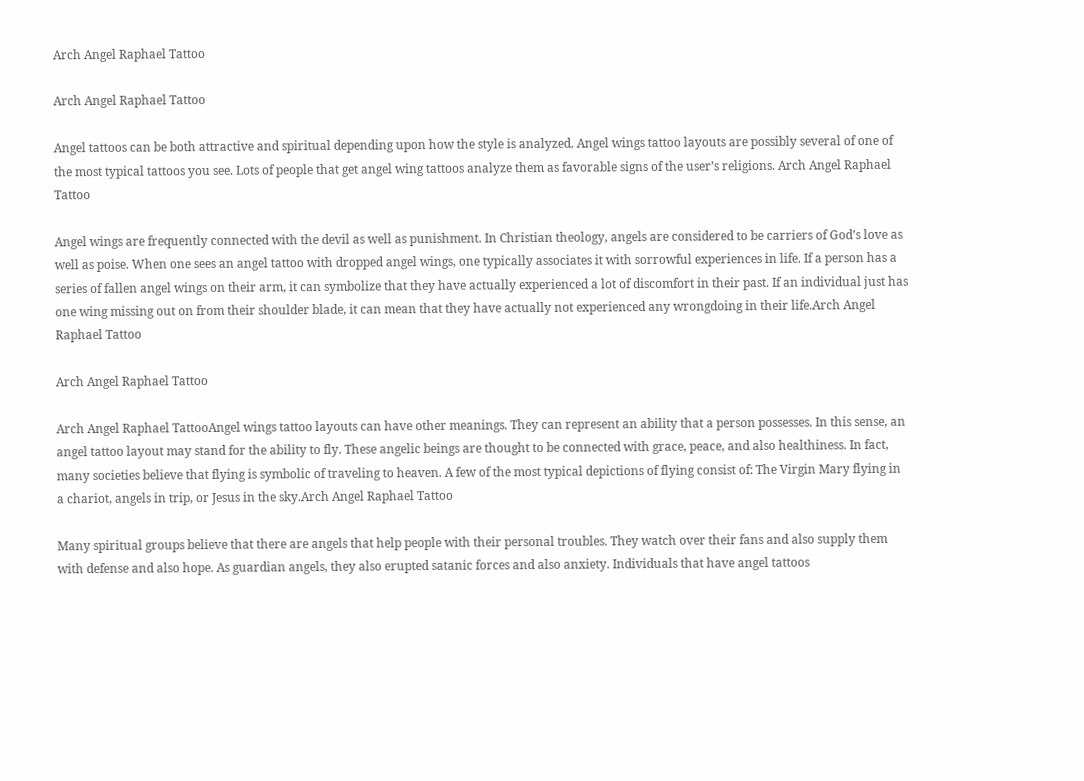Arch Angel Raphael Tattoo

Arch Angel Raphael Tattoo

Angel tattoos can be both attractive and spiritual depending upon how the style is analyzed. Angel wings tattoo layouts are possibly several of one of the most typical tattoos you see. Lots of people that get angel wing tattoos analyze them as favorable signs of the user’s religions. Arch Angel Raphael Tattoo

Angel wings are frequently connected with the devil as well as punishment. In Christian theology, angels are considered to be carriers of God’s love as well as poise. When one sees an angel tattoo with dropped angel wings, one typically associates it with sorrowful experiences in life. If a person has a series of fallen angel wings on their arm, it can symbolize that they have actually experienced a lot of discomfort in their past. If an individual just has one wing missing out on from their shoulder blade, it can mean that they have actually not experienced any wrongdoing in their life.Arch Angel Raphael Tattoo

Arch Angel Raphael Tattoo

Arch Angel Raphael TattooAngel wings tattoo layouts can have other meanings. They can represent an ability that a person possesses. In this sense, an angel tattoo layout may stand for the ability to fly. These angelic beings are thought to be connected with grace, peace, and also healthiness. In fact, many societies believe that flying is symbolic of traveling to heaven. A few of the most typical depictions of flying consist of: The Virgin Mary flying in a chariot, angels in trip, or Jesus in the sky.Arch Angel Raphael Tattoo

Many spiritual groups believe that there are angels that help people with their personal troubles. They watch over their fans and also supply them with defense and also hope. As guardian angels, they also erupted satanic forces and also anxiety. Individuals that have angel tattoos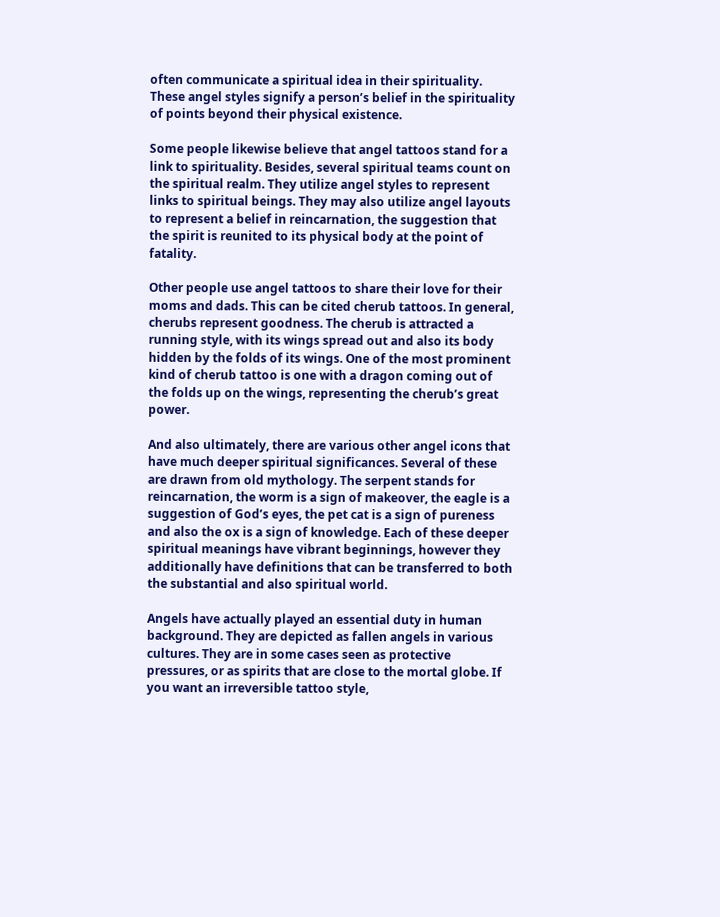often communicate a spiritual idea in their spirituality. These angel styles signify a person’s belief in the spirituality of points beyond their physical existence.

Some people likewise believe that angel tattoos stand for a link to spirituality. Besides, several spiritual teams count on the spiritual realm. They utilize angel styles to represent links to spiritual beings. They may also utilize angel layouts to represent a belief in reincarnation, the suggestion that the spirit is reunited to its physical body at the point of fatality.

Other people use angel tattoos to share their love for their moms and dads. This can be cited cherub tattoos. In general, cherubs represent goodness. The cherub is attracted a running style, with its wings spread out and also its body hidden by the folds of its wings. One of the most prominent kind of cherub tattoo is one with a dragon coming out of the folds up on the wings, representing the cherub’s great power.

And also ultimately, there are various other angel icons that have much deeper spiritual significances. Several of these are drawn from old mythology. The serpent stands for reincarnation, the worm is a sign of makeover, the eagle is a suggestion of God’s eyes, the pet cat is a sign of pureness and also the ox is a sign of knowledge. Each of these deeper spiritual meanings have vibrant beginnings, however they additionally have definitions that can be transferred to both the substantial and also spiritual world.

Angels have actually played an essential duty in human background. They are depicted as fallen angels in various cultures. They are in some cases seen as protective pressures, or as spirits that are close to the mortal globe. If you want an irreversible tattoo style,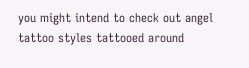you might intend to check out angel tattoo styles tattooed around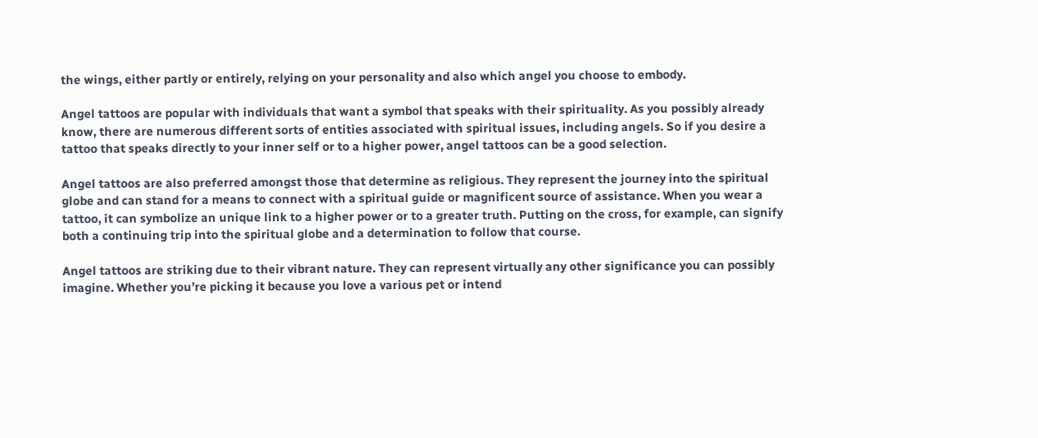the wings, either partly or entirely, relying on your personality and also which angel you choose to embody.

Angel tattoos are popular with individuals that want a symbol that speaks with their spirituality. As you possibly already know, there are numerous different sorts of entities associated with spiritual issues, including angels. So if you desire a tattoo that speaks directly to your inner self or to a higher power, angel tattoos can be a good selection.

Angel tattoos are also preferred amongst those that determine as religious. They represent the journey into the spiritual globe and can stand for a means to connect with a spiritual guide or magnificent source of assistance. When you wear a tattoo, it can symbolize an unique link to a higher power or to a greater truth. Putting on the cross, for example, can signify both a continuing trip into the spiritual globe and a determination to follow that course.

Angel tattoos are striking due to their vibrant nature. They can represent virtually any other significance you can possibly imagine. Whether you’re picking it because you love a various pet or intend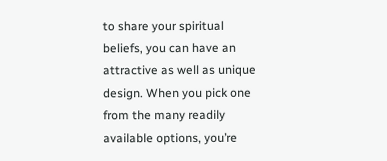to share your spiritual beliefs, you can have an attractive as well as unique design. When you pick one from the many readily available options, you’re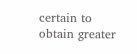certain to obtain greater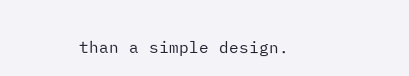than a simple design.